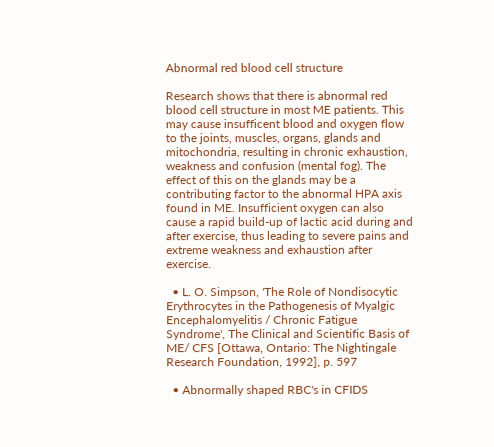Abnormal red blood cell structure

Research shows that there is abnormal red blood cell structure in most ME patients. This may cause insufficent blood and oxygen flow to the joints, muscles, organs, glands and mitochondria, resulting in chronic exhaustion, weakness and confusion (mental fog). The effect of this on the glands may be a contributing factor to the abnormal HPA axis found in ME. Insufficient oxygen can also cause a rapid build-up of lactic acid during and after exercise, thus leading to severe pains and extreme weakness and exhaustion after exercise.

  • L. O. Simpson, 'The Role of Nondisocytic Erythrocytes in the Pathogenesis of Myalgic Encephalomyelitis / Chronic Fatigue Syndrome', The Clinical and Scientific Basis of ME/ CFS [Ottawa, Ontario: The Nightingale Research Foundation, 1992], p. 597

  • Abnormally shaped RBC's in CFIDS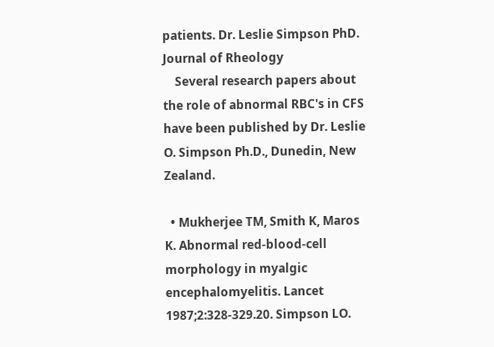patients. Dr. Leslie Simpson PhD. Journal of Rheology
    Several research papers about the role of abnormal RBC's in CFS have been published by Dr. Leslie O. Simpson Ph.D., Dunedin, New Zealand.

  • Mukherjee TM, Smith K, Maros K. Abnormal red-blood-cell morphology in myalgic encephalomyelitis. Lancet 1987;2:328-329.20. Simpson LO.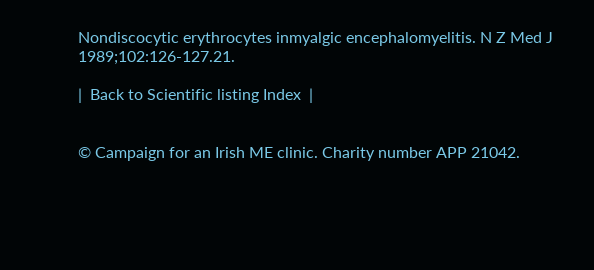Nondiscocytic erythrocytes inmyalgic encephalomyelitis. N Z Med J 1989;102:126-127.21.

|  Back to Scientific listing Index  |


© Campaign for an Irish ME clinic. Charity number APP 21042.